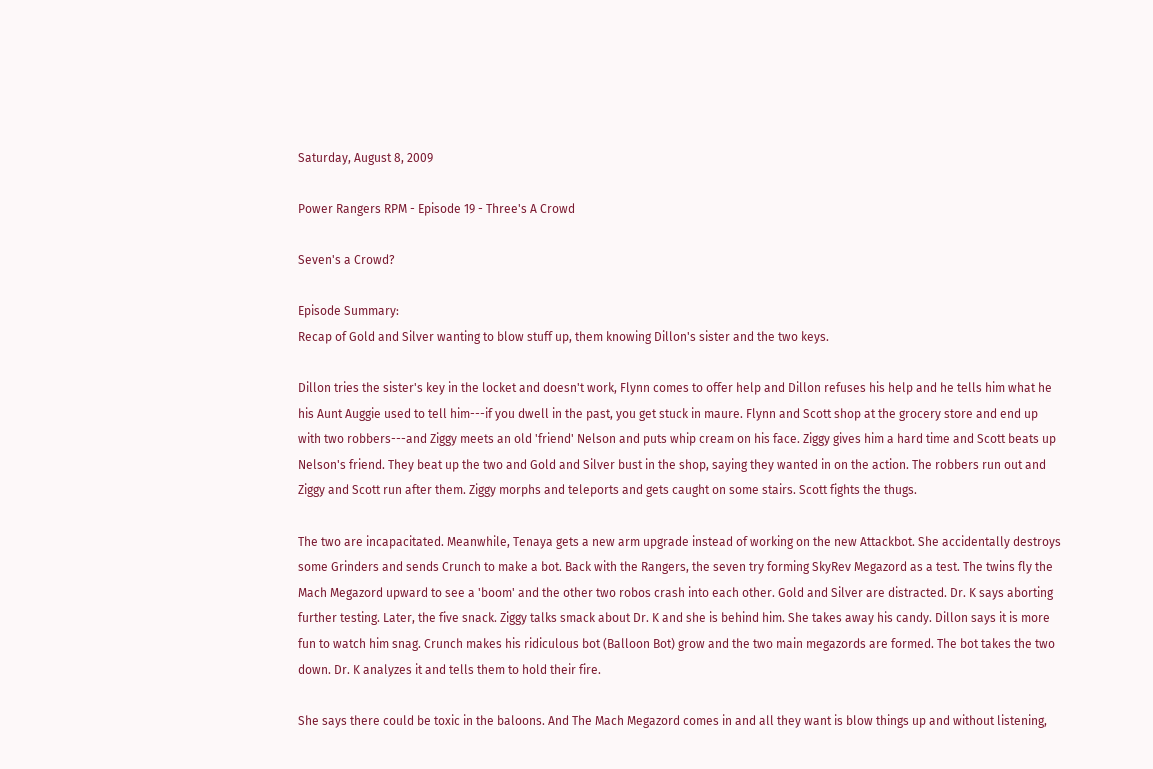Saturday, August 8, 2009

Power Rangers RPM - Episode 19 - Three's A Crowd

Seven's a Crowd?

Episode Summary:
Recap of Gold and Silver wanting to blow stuff up, them knowing Dillon's sister and the two keys.

Dillon tries the sister's key in the locket and doesn't work, Flynn comes to offer help and Dillon refuses his help and he tells him what he his Aunt Auggie used to tell him---if you dwell in the past, you get stuck in maure. Flynn and Scott shop at the grocery store and end up with two robbers---and Ziggy meets an old 'friend' Nelson and puts whip cream on his face. Ziggy gives him a hard time and Scott beats up Nelson's friend. They beat up the two and Gold and Silver bust in the shop, saying they wanted in on the action. The robbers run out and Ziggy and Scott run after them. Ziggy morphs and teleports and gets caught on some stairs. Scott fights the thugs.

The two are incapacitated. Meanwhile, Tenaya gets a new arm upgrade instead of working on the new Attackbot. She accidentally destroys some Grinders and sends Crunch to make a bot. Back with the Rangers, the seven try forming SkyRev Megazord as a test. The twins fly the Mach Megazord upward to see a 'boom' and the other two robos crash into each other. Gold and Silver are distracted. Dr. K says aborting further testing. Later, the five snack. Ziggy talks smack about Dr. K and she is behind him. She takes away his candy. Dillon says it is more fun to watch him snag. Crunch makes his ridiculous bot (Balloon Bot) grow and the two main megazords are formed. The bot takes the two down. Dr. K analyzes it and tells them to hold their fire.

She says there could be toxic in the baloons. And The Mach Megazord comes in and all they want is blow things up and without listening,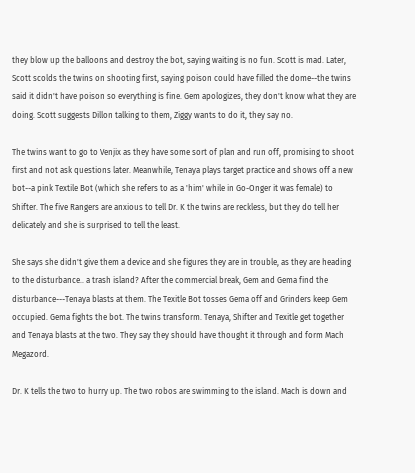they blow up the balloons and destroy the bot, saying waiting is no fun. Scott is mad. Later, Scott scolds the twins on shooting first, saying poison could have filled the dome--the twins said it didn't have poison so everything is fine. Gem apologizes, they don't know what they are doing. Scott suggests Dillon talking to them, Ziggy wants to do it, they say no.

The twins want to go to Venjix as they have some sort of plan and run off, promising to shoot first and not ask questions later. Meanwhile, Tenaya plays target practice and shows off a new bot--a pink Textile Bot (which she refers to as a 'him' while in Go-Onger it was female) to Shifter. The five Rangers are anxious to tell Dr. K the twins are reckless, but they do tell her delicately and she is surprised to tell the least.

She says she didn't give them a device and she figures they are in trouble, as they are heading to the disturbance.. a trash island? After the commercial break, Gem and Gema find the disturbance---Tenaya blasts at them. The Texitle Bot tosses Gema off and Grinders keep Gem occupied. Gema fights the bot. The twins transform. Tenaya, Shifter and Texitle get together and Tenaya blasts at the two. They say they should have thought it through and form Mach Megazord.

Dr. K tells the two to hurry up. The two robos are swimming to the island. Mach is down and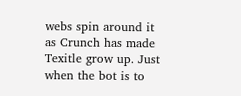webs spin around it as Crunch has made Texitle grow up. Just when the bot is to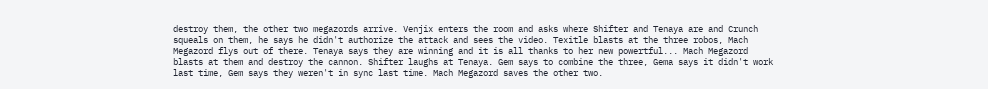destroy them, the other two megazords arrive. Venjix enters the room and asks where Shifter and Tenaya are and Crunch squeals on them, he says he didn't authorize the attack and sees the video. Texitle blasts at the three robos, Mach Megazord flys out of there. Tenaya says they are winning and it is all thanks to her new powertful... Mach Megazord blasts at them and destroy the cannon. Shifter laughs at Tenaya. Gem says to combine the three, Gema says it didn't work last time, Gem says they weren't in sync last time. Mach Megazord saves the other two.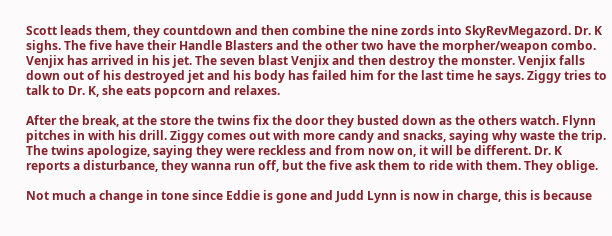Scott leads them, they countdown and then combine the nine zords into SkyRevMegazord. Dr. K sighs. The five have their Handle Blasters and the other two have the morpher/weapon combo. Venjix has arrived in his jet. The seven blast Venjix and then destroy the monster. Venjix falls down out of his destroyed jet and his body has failed him for the last time he says. Ziggy tries to talk to Dr. K, she eats popcorn and relaxes.

After the break, at the store the twins fix the door they busted down as the others watch. Flynn pitches in with his drill. Ziggy comes out with more candy and snacks, saying why waste the trip. The twins apologize, saying they were reckless and from now on, it will be different. Dr. K reports a disturbance, they wanna run off, but the five ask them to ride with them. They oblige.

Not much a change in tone since Eddie is gone and Judd Lynn is now in charge, this is because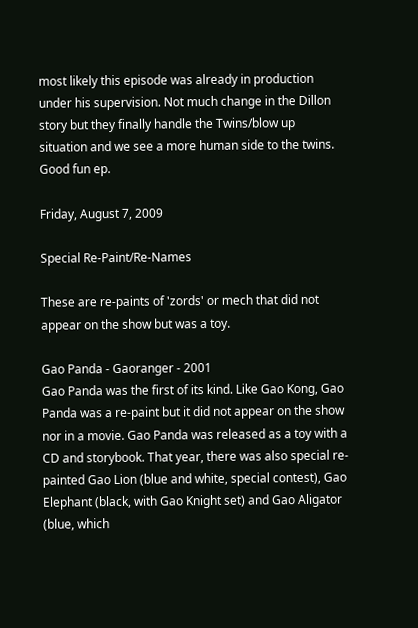most likely this episode was already in production under his supervision. Not much change in the Dillon story but they finally handle the Twins/blow up situation and we see a more human side to the twins. Good fun ep.

Friday, August 7, 2009

Special Re-Paint/Re-Names

These are re-paints of 'zords' or mech that did not appear on the show but was a toy.

Gao Panda - Gaoranger - 2001
Gao Panda was the first of its kind. Like Gao Kong, Gao Panda was a re-paint but it did not appear on the show nor in a movie. Gao Panda was released as a toy with a CD and storybook. That year, there was also special re-painted Gao Lion (blue and white, special contest), Gao Elephant (black, with Gao Knight set) and Gao Aligator (blue, which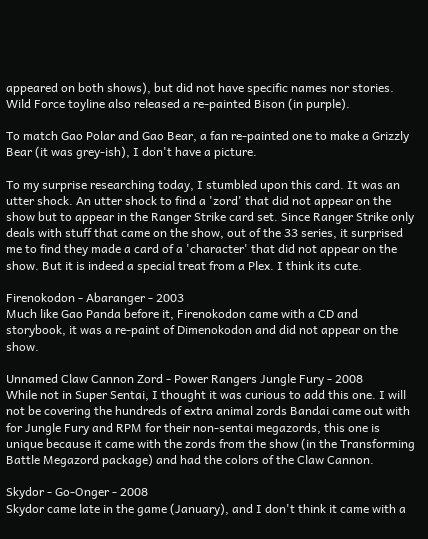appeared on both shows), but did not have specific names nor stories. Wild Force toyline also released a re-painted Bison (in purple).

To match Gao Polar and Gao Bear, a fan re-painted one to make a Grizzly Bear (it was grey-ish), I don't have a picture.

To my surprise researching today, I stumbled upon this card. It was an utter shock. An utter shock to find a 'zord' that did not appear on the show but to appear in the Ranger Strike card set. Since Ranger Strike only deals with stuff that came on the show, out of the 33 series, it surprised me to find they made a card of a 'character' that did not appear on the show. But it is indeed a special treat from a Plex. I think its cute.

Firenokodon - Abaranger - 2003
Much like Gao Panda before it, Firenokodon came with a CD and storybook, it was a re-paint of Dimenokodon and did not appear on the show.

Unnamed Claw Cannon Zord - Power Rangers Jungle Fury - 2008
While not in Super Sentai, I thought it was curious to add this one. I will not be covering the hundreds of extra animal zords Bandai came out with for Jungle Fury and RPM for their non-sentai megazords, this one is unique because it came with the zords from the show (in the Transforming Battle Megazord package) and had the colors of the Claw Cannon.

Skydor - Go-Onger - 2008
Skydor came late in the game (January), and I don't think it came with a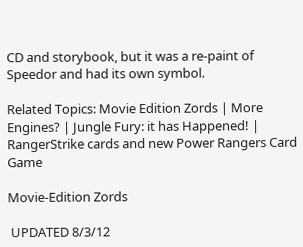CD and storybook, but it was a re-paint of Speedor and had its own symbol.

Related Topics: Movie Edition Zords | More Engines? | Jungle Fury: it has Happened! | RangerStrike cards and new Power Rangers Card Game

Movie-Edition Zords

 UPDATED 8/3/12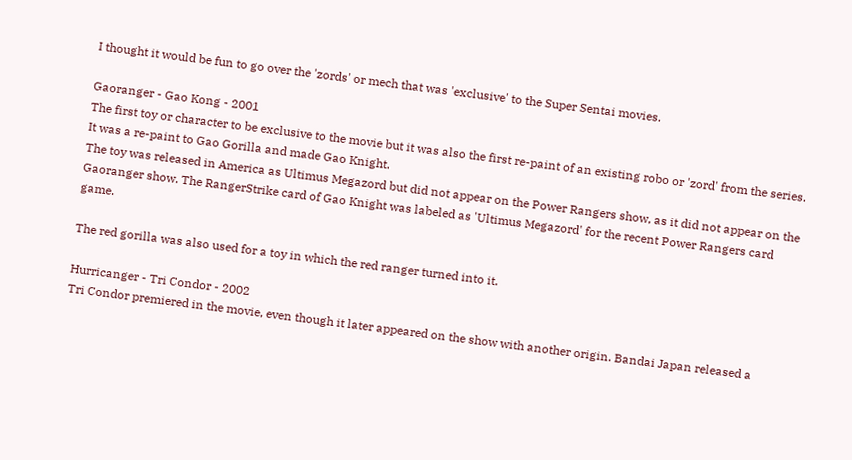I thought it would be fun to go over the 'zords' or mech that was 'exclusive' to the Super Sentai movies.

Gaoranger - Gao Kong - 2001
The first toy or character to be exclusive to the movie but it was also the first re-paint of an existing robo or 'zord' from the series. It was a re-paint to Gao Gorilla and made Gao Knight.
The toy was released in America as Ultimus Megazord but did not appear on the Power Rangers show, as it did not appear on the Gaoranger show. The RangerStrike card of Gao Knight was labeled as 'Ultimus Megazord' for the recent Power Rangers card game.

The red gorilla was also used for a toy in which the red ranger turned into it.

Hurricanger - Tri Condor - 2002
Tri Condor premiered in the movie, even though it later appeared on the show with another origin. Bandai Japan released a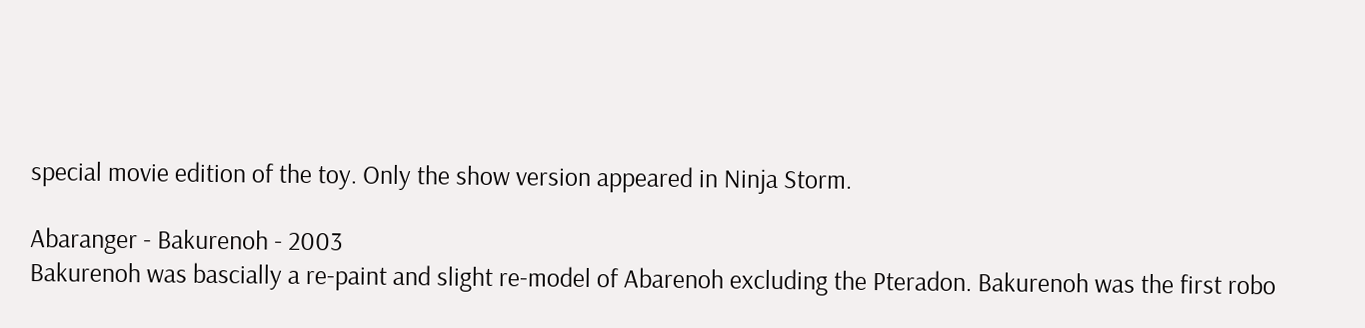special movie edition of the toy. Only the show version appeared in Ninja Storm.

Abaranger - Bakurenoh - 2003
Bakurenoh was bascially a re-paint and slight re-model of Abarenoh excluding the Pteradon. Bakurenoh was the first robo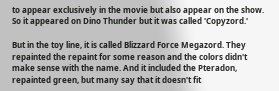to appear exclusively in the movie but also appear on the show. So it appeared on Dino Thunder but it was called 'Copyzord.'

But in the toy line, it is called Blizzard Force Megazord. They repainted the repaint for some reason and the colors didn't make sense with the name. And it included the Pteradon, repainted green, but many say that it doesn't fit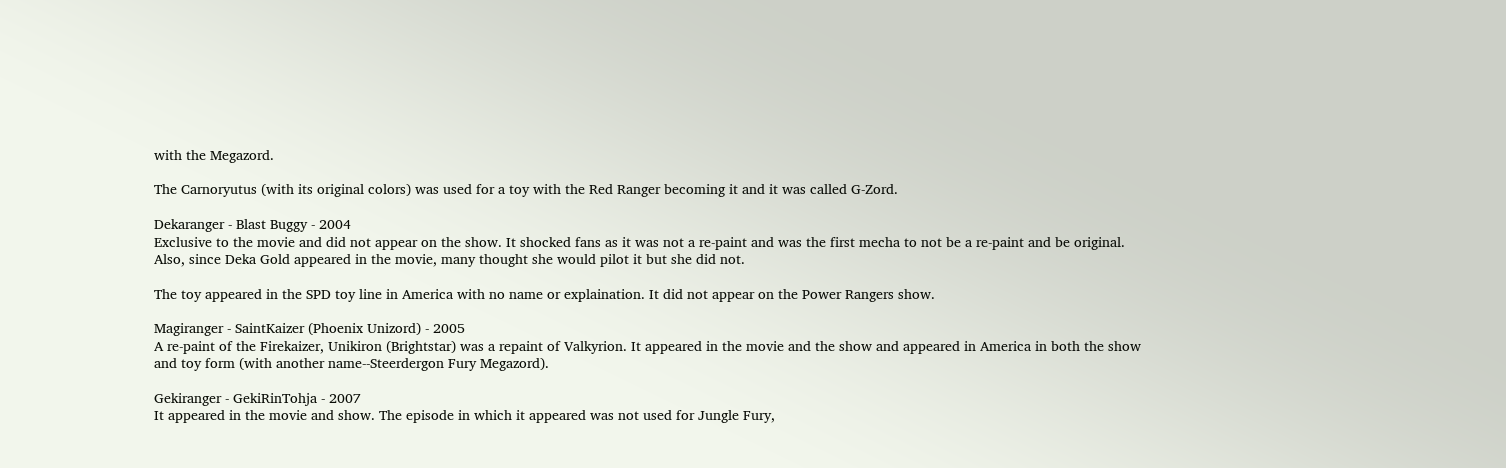with the Megazord.

The Carnoryutus (with its original colors) was used for a toy with the Red Ranger becoming it and it was called G-Zord.

Dekaranger - Blast Buggy - 2004
Exclusive to the movie and did not appear on the show. It shocked fans as it was not a re-paint and was the first mecha to not be a re-paint and be original. Also, since Deka Gold appeared in the movie, many thought she would pilot it but she did not.

The toy appeared in the SPD toy line in America with no name or explaination. It did not appear on the Power Rangers show.

Magiranger - SaintKaizer (Phoenix Unizord) - 2005
A re-paint of the Firekaizer, Unikiron (Brightstar) was a repaint of Valkyrion. It appeared in the movie and the show and appeared in America in both the show and toy form (with another name--Steerdergon Fury Megazord).

Gekiranger - GekiRinTohja - 2007
It appeared in the movie and show. The episode in which it appeared was not used for Jungle Fury,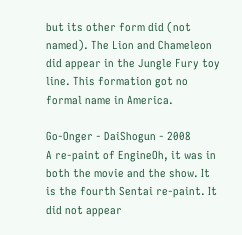but its other form did (not named). The Lion and Chameleon did appear in the Jungle Fury toy line. This formation got no formal name in America.

Go-Onger - DaiShogun - 2008
A re-paint of EngineOh, it was in both the movie and the show. It is the fourth Sentai re-paint. It did not appear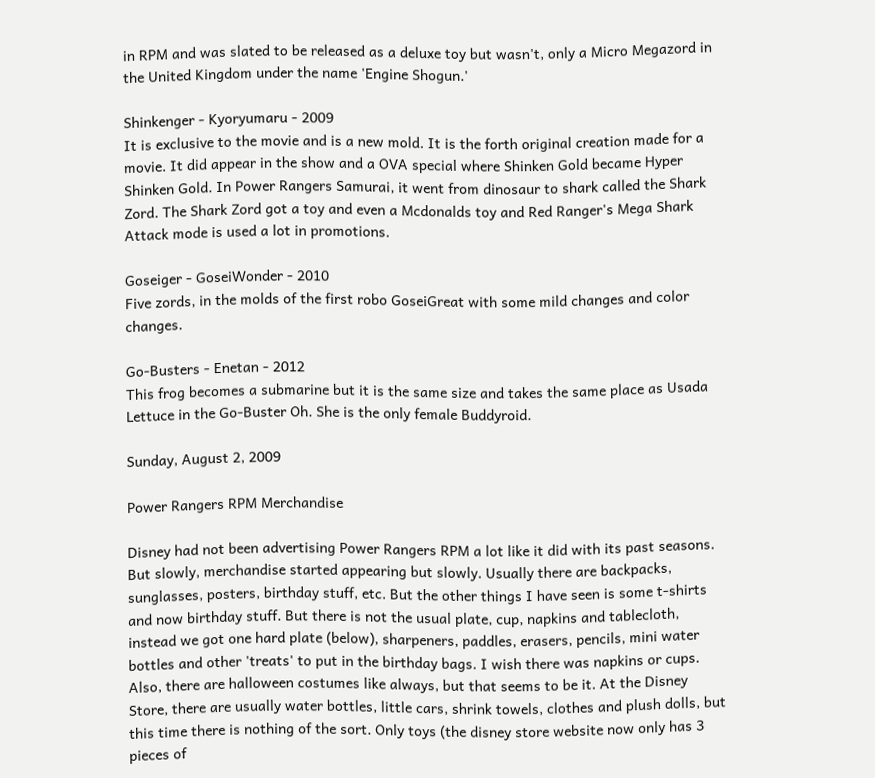in RPM and was slated to be released as a deluxe toy but wasn't, only a Micro Megazord in the United Kingdom under the name 'Engine Shogun.'

Shinkenger - Kyoryumaru - 2009
It is exclusive to the movie and is a new mold. It is the forth original creation made for a movie. It did appear in the show and a OVA special where Shinken Gold became Hyper Shinken Gold. In Power Rangers Samurai, it went from dinosaur to shark called the Shark Zord. The Shark Zord got a toy and even a Mcdonalds toy and Red Ranger's Mega Shark Attack mode is used a lot in promotions.

Goseiger - GoseiWonder - 2010
Five zords, in the molds of the first robo GoseiGreat with some mild changes and color changes.

Go-Busters - Enetan - 2012
This frog becomes a submarine but it is the same size and takes the same place as Usada Lettuce in the Go-Buster Oh. She is the only female Buddyroid.

Sunday, August 2, 2009

Power Rangers RPM Merchandise

Disney had not been advertising Power Rangers RPM a lot like it did with its past seasons. But slowly, merchandise started appearing but slowly. Usually there are backpacks, sunglasses, posters, birthday stuff, etc. But the other things I have seen is some t-shirts and now birthday stuff. But there is not the usual plate, cup, napkins and tablecloth, instead we got one hard plate (below), sharpeners, paddles, erasers, pencils, mini water bottles and other 'treats' to put in the birthday bags. I wish there was napkins or cups. Also, there are halloween costumes like always, but that seems to be it. At the Disney Store, there are usually water bottles, little cars, shrink towels, clothes and plush dolls, but this time there is nothing of the sort. Only toys (the disney store website now only has 3 pieces of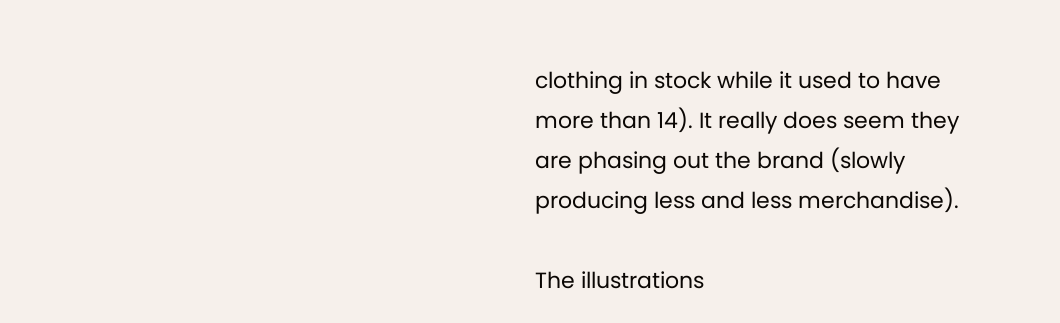clothing in stock while it used to have more than 14). It really does seem they are phasing out the brand (slowly producing less and less merchandise).

The illustrations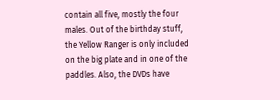contain all five, mostly the four males. Out of the birthday stuff, the Yellow Ranger is only included on the big plate and in one of the paddles. Also, the DVDs have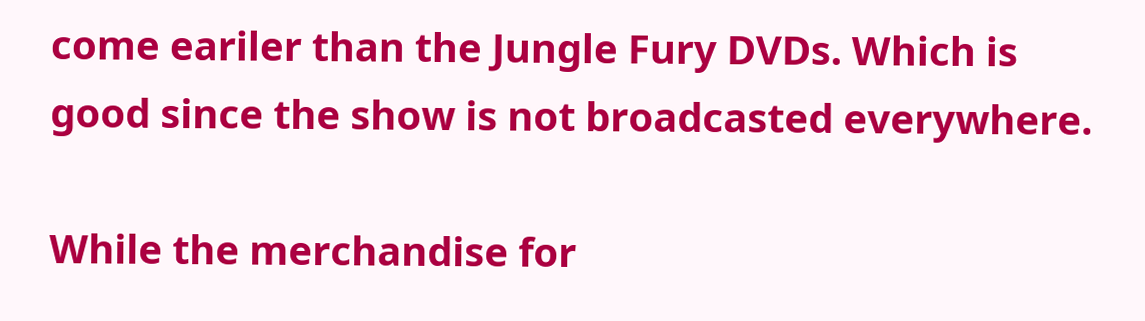come eariler than the Jungle Fury DVDs. Which is good since the show is not broadcasted everywhere.

While the merchandise for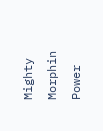Mighty Morphin Power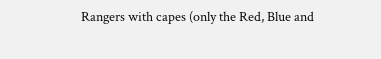Rangers with capes (only the Red, Blue and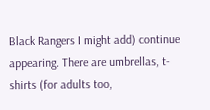Black Rangers I might add) continue appearing. There are umbrellas, t-shirts (for adults too,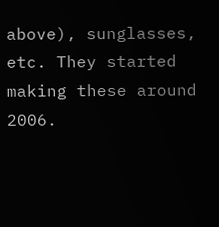above), sunglasses, etc. They started making these around 2006.